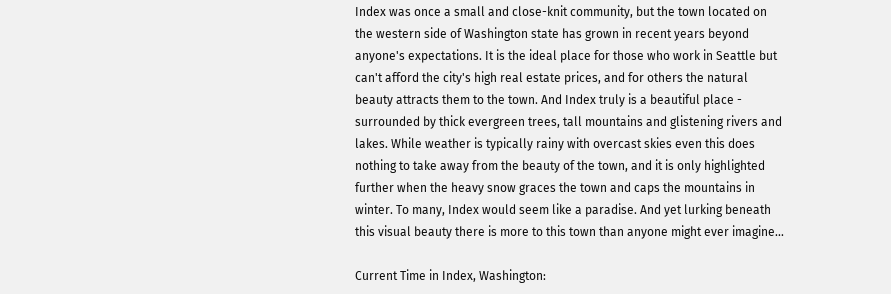Index was once a small and close-knit community, but the town located on the western side of Washington state has grown in recent years beyond anyone's expectations. It is the ideal place for those who work in Seattle but can't afford the city's high real estate prices, and for others the natural beauty attracts them to the town. And Index truly is a beautiful place - surrounded by thick evergreen trees, tall mountains and glistening rivers and lakes. While weather is typically rainy with overcast skies even this does nothing to take away from the beauty of the town, and it is only highlighted further when the heavy snow graces the town and caps the mountains in winter. To many, Index would seem like a paradise. And yet lurking beneath this visual beauty there is more to this town than anyone might ever imagine...

Current Time in Index, Washington: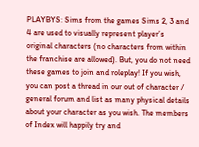PLAYBYS: Sims from the games Sims 2, 3 and 4 are used to visually represent player’s original characters (no characters from within the franchise are allowed). But, you do not need these games to join and roleplay! If you wish, you can post a thread in our out of character / general forum and list as many physical details about your character as you wish. The members of Index will happily try and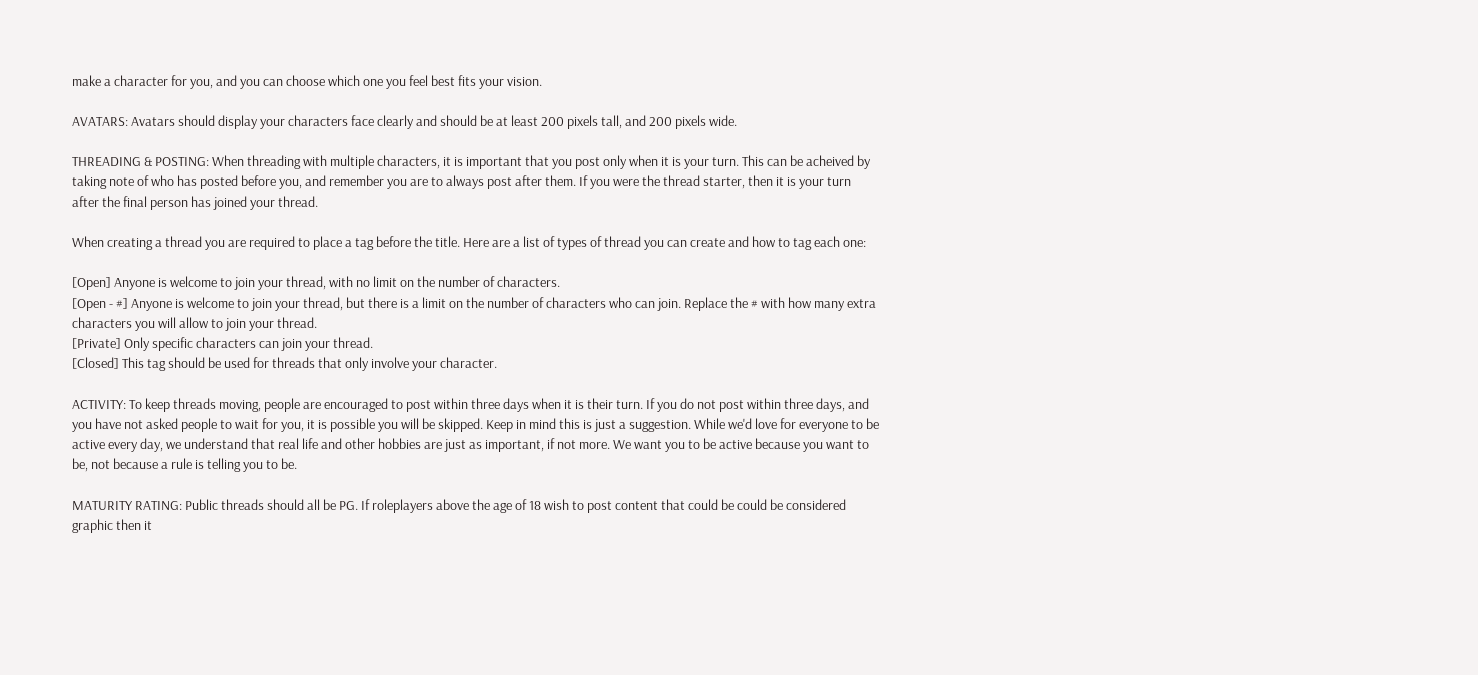make a character for you, and you can choose which one you feel best fits your vision.

AVATARS: Avatars should display your characters face clearly and should be at least 200 pixels tall, and 200 pixels wide.

THREADING & POSTING: When threading with multiple characters, it is important that you post only when it is your turn. This can be acheived by taking note of who has posted before you, and remember you are to always post after them. If you were the thread starter, then it is your turn after the final person has joined your thread.

When creating a thread you are required to place a tag before the title. Here are a list of types of thread you can create and how to tag each one:

[Open] Anyone is welcome to join your thread, with no limit on the number of characters.
[Open - #] Anyone is welcome to join your thread, but there is a limit on the number of characters who can join. Replace the # with how many extra characters you will allow to join your thread.
[Private] Only specific characters can join your thread.
[Closed] This tag should be used for threads that only involve your character.

ACTIVITY: To keep threads moving, people are encouraged to post within three days when it is their turn. If you do not post within three days, and you have not asked people to wait for you, it is possible you will be skipped. Keep in mind this is just a suggestion. While we'd love for everyone to be active every day, we understand that real life and other hobbies are just as important, if not more. We want you to be active because you want to be, not because a rule is telling you to be.

MATURITY RATING: Public threads should all be PG. If roleplayers above the age of 18 wish to post content that could be could be considered graphic then it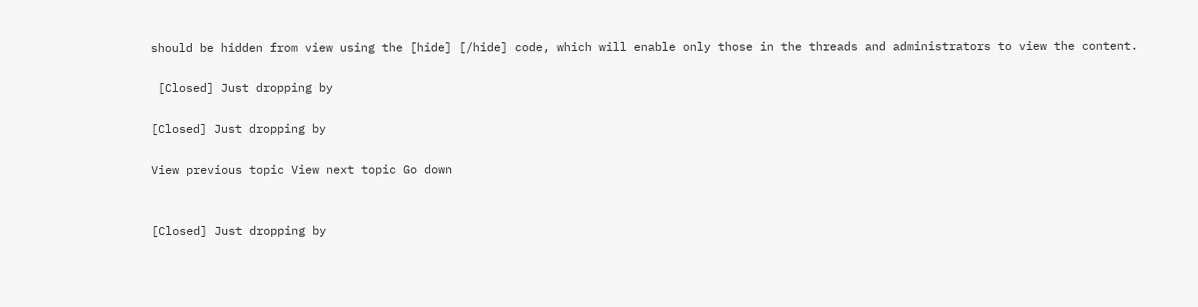should be hidden from view using the [hide] [/hide] code, which will enable only those in the threads and administrators to view the content.

 [Closed] Just dropping by

[Closed] Just dropping by

View previous topic View next topic Go down


[Closed] Just dropping by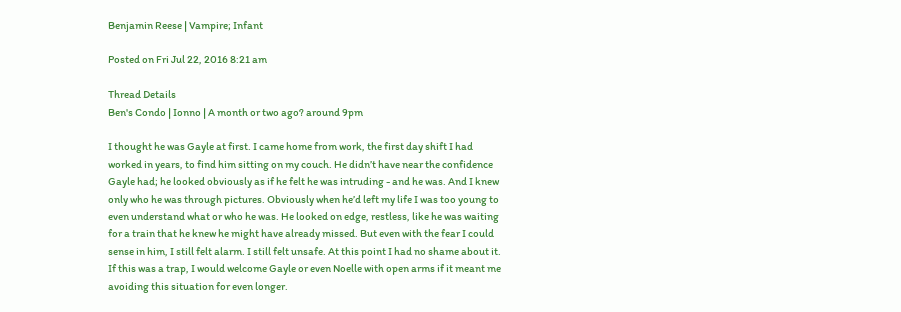Benjamin Reese | Vampire; Infant

Posted on Fri Jul 22, 2016 8:21 am

Thread Details
Ben's Condo | Ionno | A month or two ago? around 9pm

I thought he was Gayle at first. I came home from work, the first day shift I had worked in years, to find him sitting on my couch. He didn’t have near the confidence Gayle had; he looked obviously as if he felt he was intruding - and he was. And I knew only who he was through pictures. Obviously when he’d left my life I was too young to even understand what or who he was. He looked on edge, restless, like he was waiting for a train that he knew he might have already missed. But even with the fear I could sense in him, I still felt alarm. I still felt unsafe. At this point I had no shame about it. If this was a trap, I would welcome Gayle or even Noelle with open arms if it meant me avoiding this situation for even longer.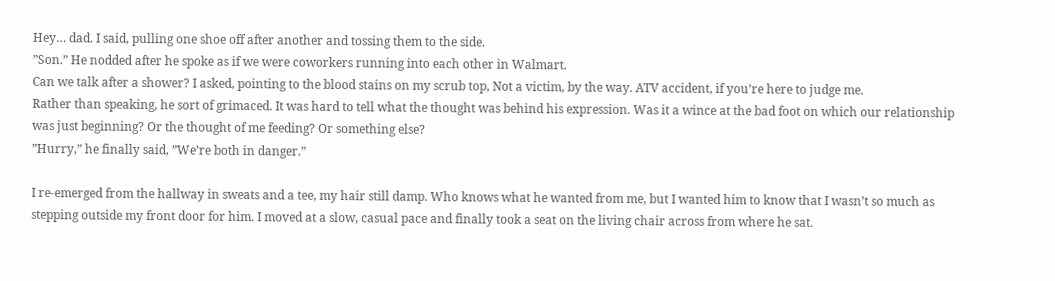Hey… dad. I said, pulling one shoe off after another and tossing them to the side.
”Son.” He nodded after he spoke as if we were coworkers running into each other in Walmart.
Can we talk after a shower? I asked, pointing to the blood stains on my scrub top, Not a victim, by the way. ATV accident, if you’re here to judge me.
Rather than speaking, he sort of grimaced. It was hard to tell what the thought was behind his expression. Was it a wince at the bad foot on which our relationship was just beginning? Or the thought of me feeding? Or something else?
”Hurry,” he finally said, ”We’re both in danger.”

I re-emerged from the hallway in sweats and a tee, my hair still damp. Who knows what he wanted from me, but I wanted him to know that I wasn’t so much as stepping outside my front door for him. I moved at a slow, casual pace and finally took a seat on the living chair across from where he sat.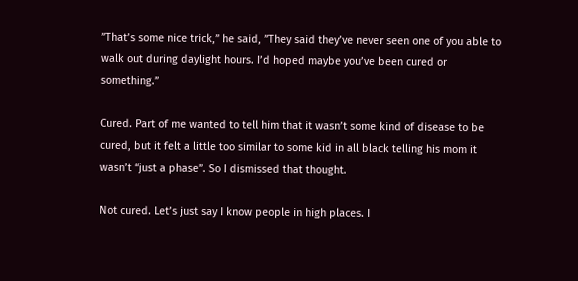”That’s some nice trick,” he said, ”They said they’ve never seen one of you able to walk out during daylight hours. I’d hoped maybe you’ve been cured or something.”

Cured. Part of me wanted to tell him that it wasn’t some kind of disease to be cured, but it felt a little too similar to some kid in all black telling his mom it wasn’t “just a phase”. So I dismissed that thought.

Not cured. Let’s just say I know people in high places. I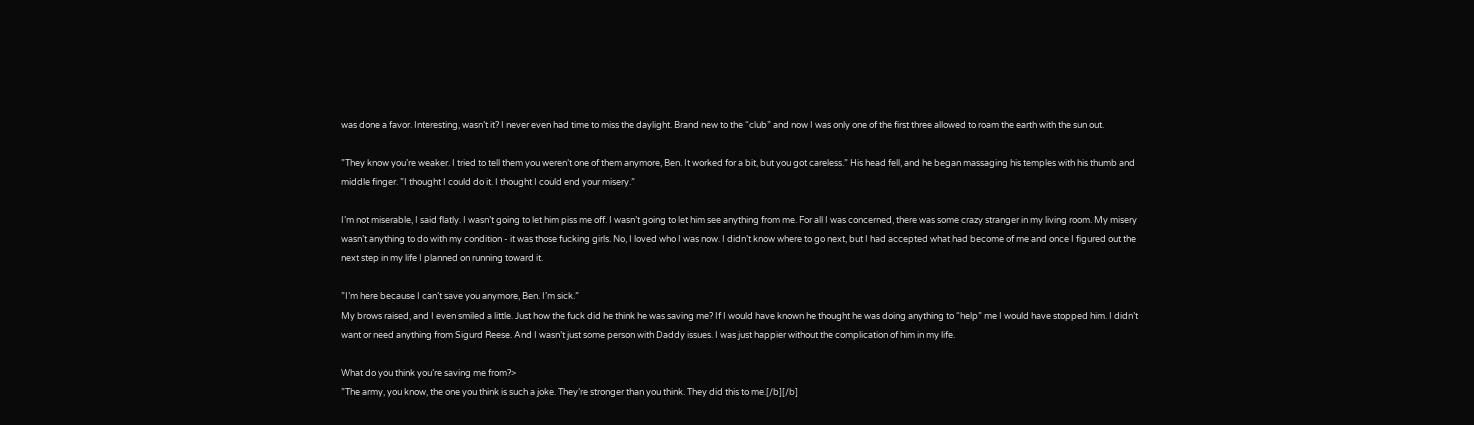was done a favor. Interesting, wasn’t it? I never even had time to miss the daylight. Brand new to the “club” and now I was only one of the first three allowed to roam the earth with the sun out.

”They know you’re weaker. I tried to tell them you weren’t one of them anymore, Ben. It worked for a bit, but you got careless.” His head fell, and he began massaging his temples with his thumb and middle finger. ”I thought I could do it. I thought I could end your misery.”

I’m not miserable, I said flatly. I wasn’t going to let him piss me off. I wasn’t going to let him see anything from me. For all I was concerned, there was some crazy stranger in my living room. My misery wasn’t anything to do with my condition - it was those fucking girls. No, I loved who I was now. I didn’t know where to go next, but I had accepted what had become of me and once I figured out the next step in my life I planned on running toward it.

”I’m here because I can’t save you anymore, Ben. I’m sick.”
My brows raised, and I even smiled a little. Just how the fuck did he think he was saving me? If I would have known he thought he was doing anything to “help” me I would have stopped him. I didn’t want or need anything from Sigurd Reese. And I wasn’t just some person with Daddy issues. I was just happier without the complication of him in my life.

What do you think you’re saving me from?>
”The army, you know, the one you think is such a joke. They’re stronger than you think. They did this to me.[/b][/b]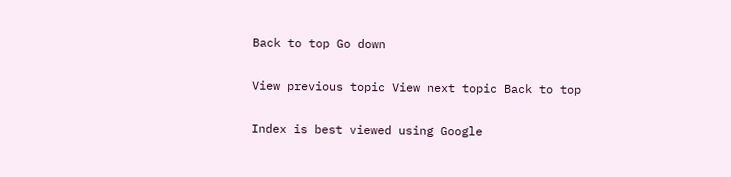Back to top Go down

View previous topic View next topic Back to top

Index is best viewed using Google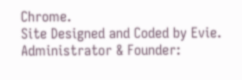Chrome.
Site Designed and Coded by Evie.
Administrator & Founder: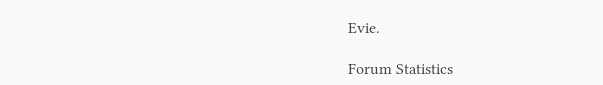Evie.

Forum Statistics